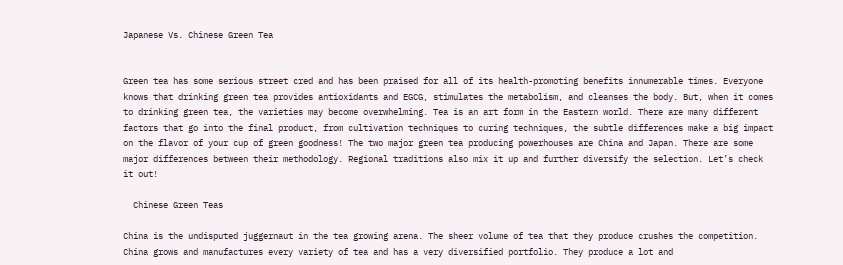Japanese Vs. Chinese Green Tea


Green tea has some serious street cred and has been praised for all of its health-promoting benefits innumerable times. Everyone knows that drinking green tea provides antioxidants and EGCG, stimulates the metabolism, and cleanses the body. But, when it comes to drinking green tea, the varieties may become overwhelming. Tea is an art form in the Eastern world. There are many different factors that go into the final product, from cultivation techniques to curing techniques, the subtle differences make a big impact on the flavor of your cup of green goodness! The two major green tea producing powerhouses are China and Japan. There are some major differences between their methodology. Regional traditions also mix it up and further diversify the selection. Let’s check it out!

  Chinese Green Teas

China is the undisputed juggernaut in the tea growing arena. The sheer volume of tea that they produce crushes the competition. China grows and manufactures every variety of tea and has a very diversified portfolio. They produce a lot and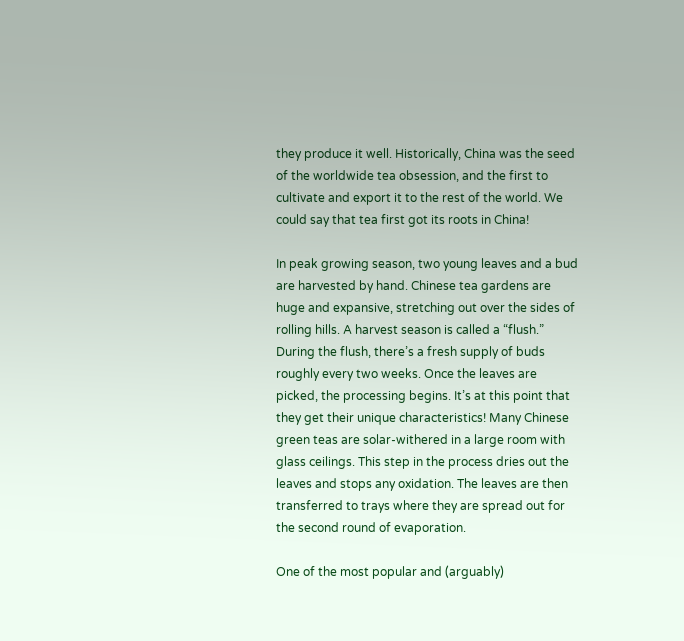they produce it well. Historically, China was the seed of the worldwide tea obsession, and the first to cultivate and export it to the rest of the world. We could say that tea first got its roots in China!

In peak growing season, two young leaves and a bud are harvested by hand. Chinese tea gardens are huge and expansive, stretching out over the sides of rolling hills. A harvest season is called a “flush.” During the flush, there’s a fresh supply of buds roughly every two weeks. Once the leaves are picked, the processing begins. It’s at this point that they get their unique characteristics! Many Chinese green teas are solar-withered in a large room with glass ceilings. This step in the process dries out the leaves and stops any oxidation. The leaves are then transferred to trays where they are spread out for the second round of evaporation.

One of the most popular and (arguably)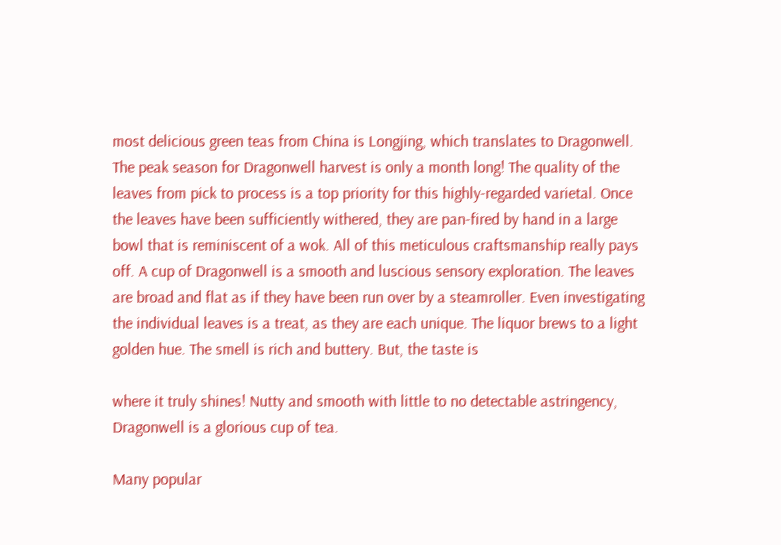most delicious green teas from China is Longjing, which translates to Dragonwell. The peak season for Dragonwell harvest is only a month long! The quality of the leaves from pick to process is a top priority for this highly-regarded varietal. Once the leaves have been sufficiently withered, they are pan-fired by hand in a large bowl that is reminiscent of a wok. All of this meticulous craftsmanship really pays off. A cup of Dragonwell is a smooth and luscious sensory exploration. The leaves are broad and flat as if they have been run over by a steamroller. Even investigating the individual leaves is a treat, as they are each unique. The liquor brews to a light golden hue. The smell is rich and buttery. But, the taste is

where it truly shines! Nutty and smooth with little to no detectable astringency, Dragonwell is a glorious cup of tea.

Many popular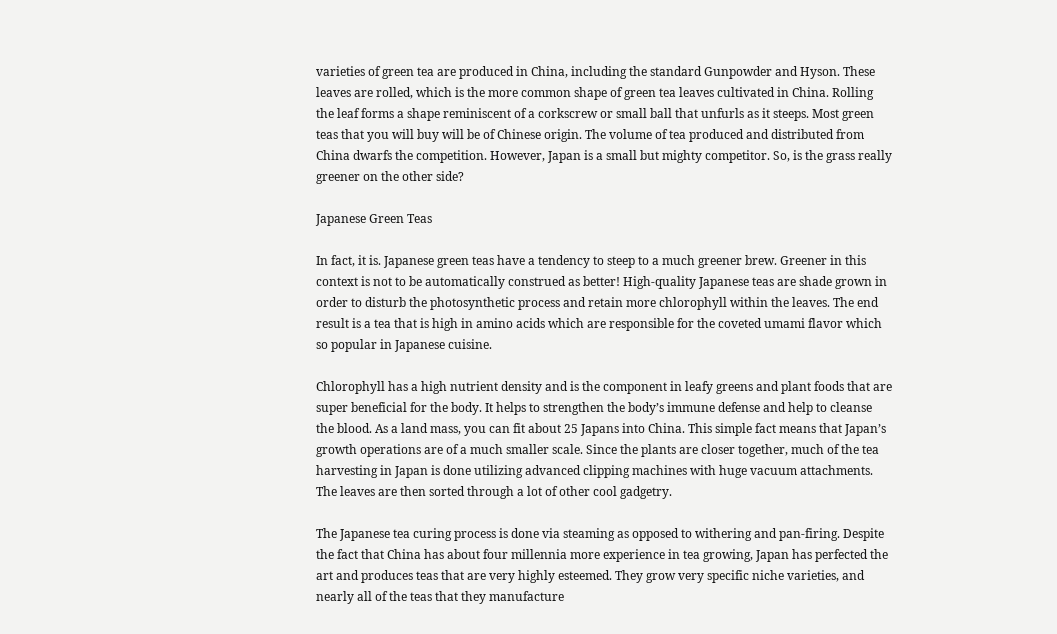varieties of green tea are produced in China, including the standard Gunpowder and Hyson. These leaves are rolled, which is the more common shape of green tea leaves cultivated in China. Rolling the leaf forms a shape reminiscent of a corkscrew or small ball that unfurls as it steeps. Most green teas that you will buy will be of Chinese origin. The volume of tea produced and distributed from China dwarfs the competition. However, Japan is a small but mighty competitor. So, is the grass really greener on the other side?

Japanese Green Teas

In fact, it is. Japanese green teas have a tendency to steep to a much greener brew. Greener in this context is not to be automatically construed as better! High-quality Japanese teas are shade grown in order to disturb the photosynthetic process and retain more chlorophyll within the leaves. The end result is a tea that is high in amino acids which are responsible for the coveted umami flavor which so popular in Japanese cuisine.

Chlorophyll has a high nutrient density and is the component in leafy greens and plant foods that are super beneficial for the body. It helps to strengthen the body’s immune defense and help to cleanse the blood. As a land mass, you can fit about 25 Japans into China. This simple fact means that Japan’s growth operations are of a much smaller scale. Since the plants are closer together, much of the tea harvesting in Japan is done utilizing advanced clipping machines with huge vacuum attachments. The leaves are then sorted through a lot of other cool gadgetry.

The Japanese tea curing process is done via steaming as opposed to withering and pan-firing. Despite the fact that China has about four millennia more experience in tea growing, Japan has perfected the art and produces teas that are very highly esteemed. They grow very specific niche varieties, and nearly all of the teas that they manufacture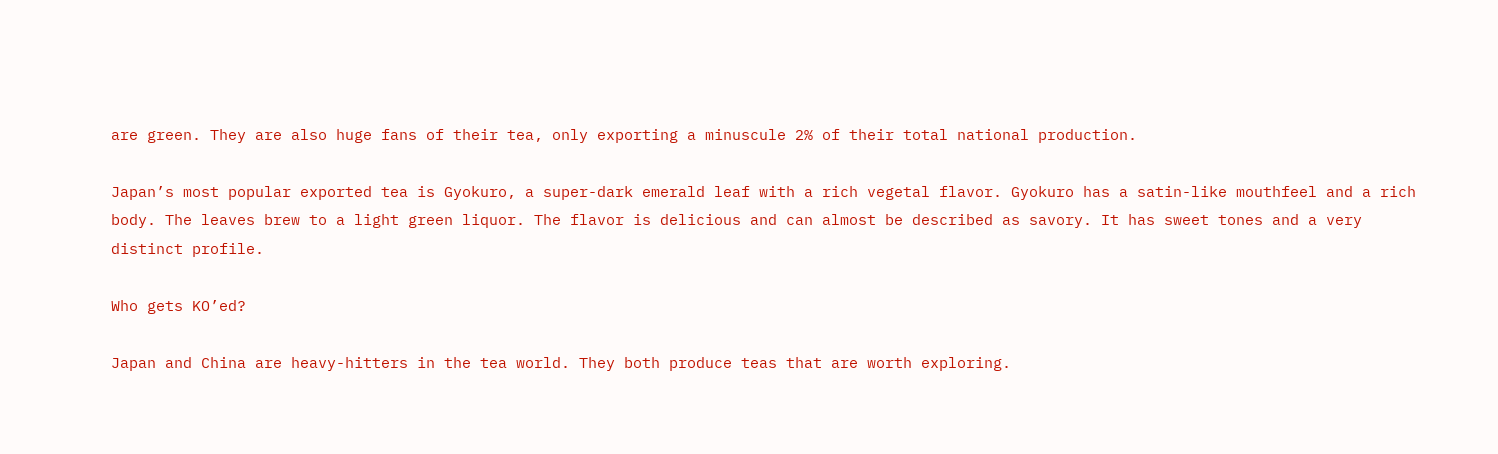are green. They are also huge fans of their tea, only exporting a minuscule 2% of their total national production.

Japan’s most popular exported tea is Gyokuro, a super-dark emerald leaf with a rich vegetal flavor. Gyokuro has a satin-like mouthfeel and a rich body. The leaves brew to a light green liquor. The flavor is delicious and can almost be described as savory. It has sweet tones and a very distinct profile.

Who gets KO’ed?

Japan and China are heavy-hitters in the tea world. They both produce teas that are worth exploring.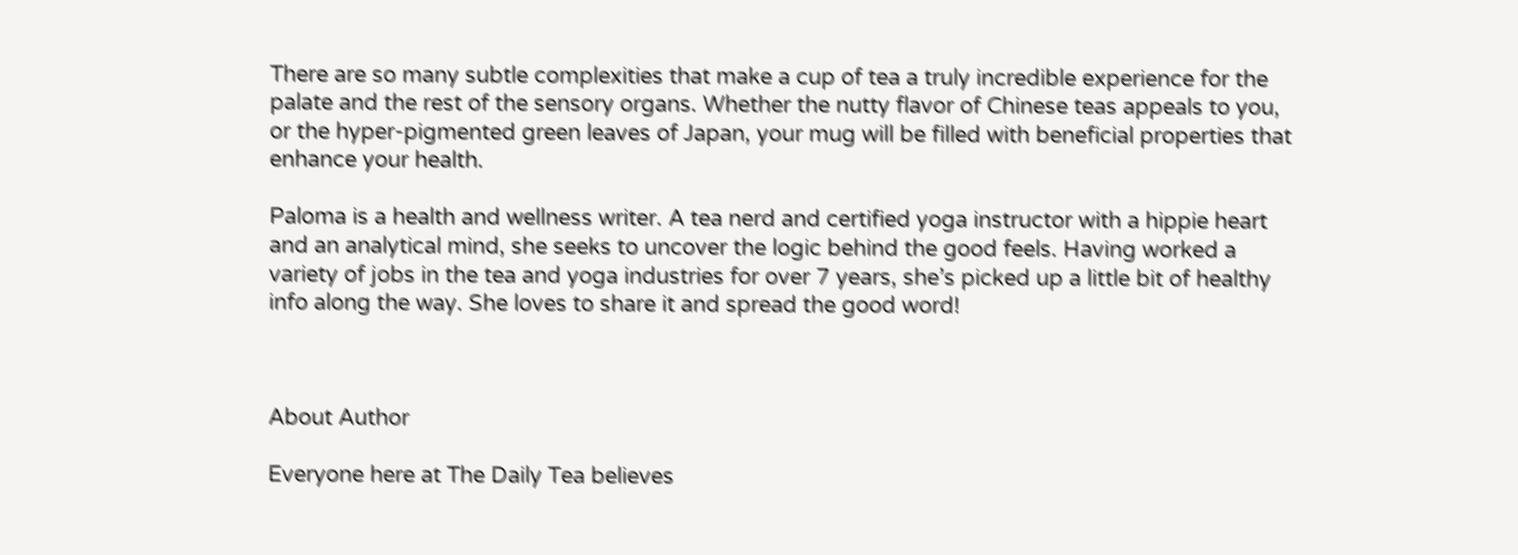There are so many subtle complexities that make a cup of tea a truly incredible experience for the palate and the rest of the sensory organs. Whether the nutty flavor of Chinese teas appeals to you, or the hyper-pigmented green leaves of Japan, your mug will be filled with beneficial properties that enhance your health.

Paloma is a health and wellness writer. A tea nerd and certified yoga instructor with a hippie heart and an analytical mind, she seeks to uncover the logic behind the good feels. Having worked a variety of jobs in the tea and yoga industries for over 7 years, she’s picked up a little bit of healthy info along the way. She loves to share it and spread the good word!



About Author

Everyone here at The Daily Tea believes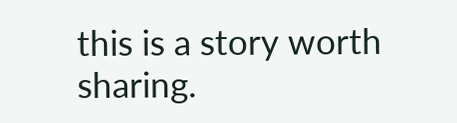this is a story worth sharing.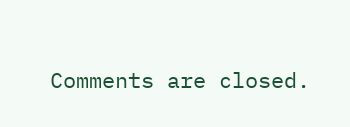Comments are closed.